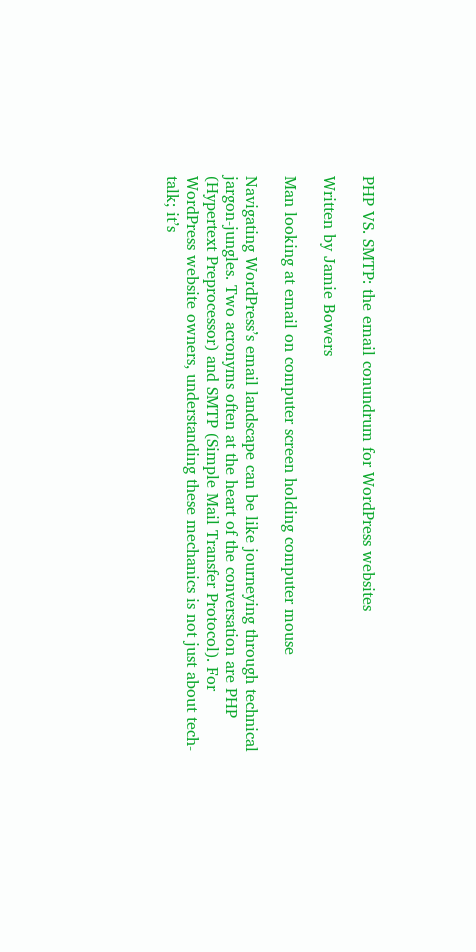PHP VS. SMTP: the email conundrum for WordPress websites

Written by Jamie Bowers

Man looking at email on computer screen holding computer mouse

Navigating WordPress’s email landscape can be like journeying through technical jargon-jungles. Two acronyms often at the heart of the conversation are PHP (Hypertext Preprocessor) and SMTP (Simple Mail Transfer Protocol). For WordPress website owners, understanding these mechanics is not just about tech-talk; it’s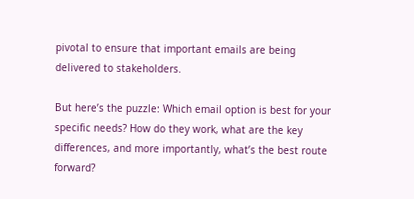pivotal to ensure that important emails are being delivered to stakeholders.

But here’s the puzzle: Which email option is best for your specific needs? How do they work, what are the key differences, and more importantly, what’s the best route forward?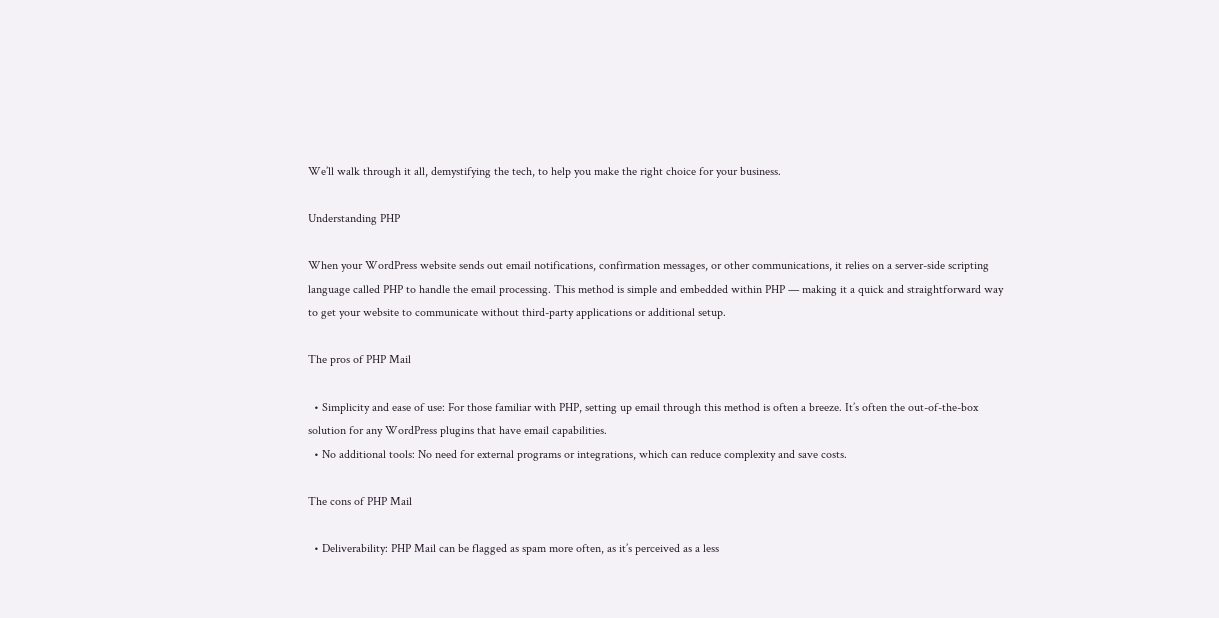We’ll walk through it all, demystifying the tech, to help you make the right choice for your business.

Understanding PHP

When your WordPress website sends out email notifications, confirmation messages, or other communications, it relies on a server-side scripting language called PHP to handle the email processing. This method is simple and embedded within PHP — making it a quick and straightforward way to get your website to communicate without third-party applications or additional setup.

The pros of PHP Mail

  • Simplicity and ease of use: For those familiar with PHP, setting up email through this method is often a breeze. It’s often the out-of-the-box solution for any WordPress plugins that have email capabilities.
  • No additional tools: No need for external programs or integrations, which can reduce complexity and save costs.

The cons of PHP Mail

  • Deliverability: PHP Mail can be flagged as spam more often, as it’s perceived as a less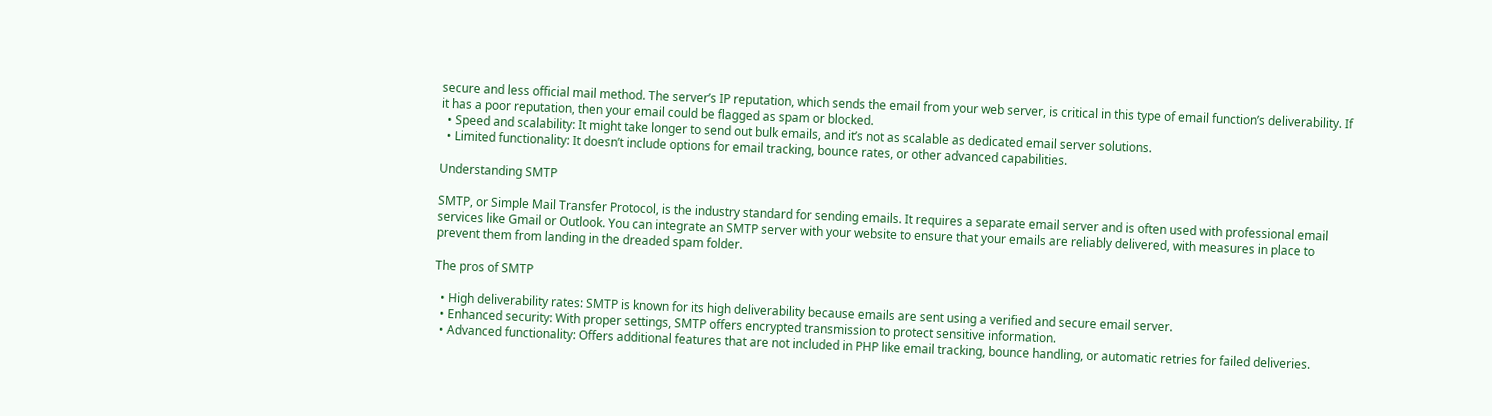secure and less official mail method. The server’s IP reputation, which sends the email from your web server, is critical in this type of email function’s deliverability. If it has a poor reputation, then your email could be flagged as spam or blocked.
  • Speed and scalability: It might take longer to send out bulk emails, and it’s not as scalable as dedicated email server solutions.
  • Limited functionality: It doesn’t include options for email tracking, bounce rates, or other advanced capabilities.

Understanding SMTP

SMTP, or Simple Mail Transfer Protocol, is the industry standard for sending emails. It requires a separate email server and is often used with professional email services like Gmail or Outlook. You can integrate an SMTP server with your website to ensure that your emails are reliably delivered, with measures in place to prevent them from landing in the dreaded spam folder.

The pros of SMTP

  • High deliverability rates: SMTP is known for its high deliverability because emails are sent using a verified and secure email server.
  • Enhanced security: With proper settings, SMTP offers encrypted transmission to protect sensitive information.
  • Advanced functionality: Offers additional features that are not included in PHP like email tracking, bounce handling, or automatic retries for failed deliveries.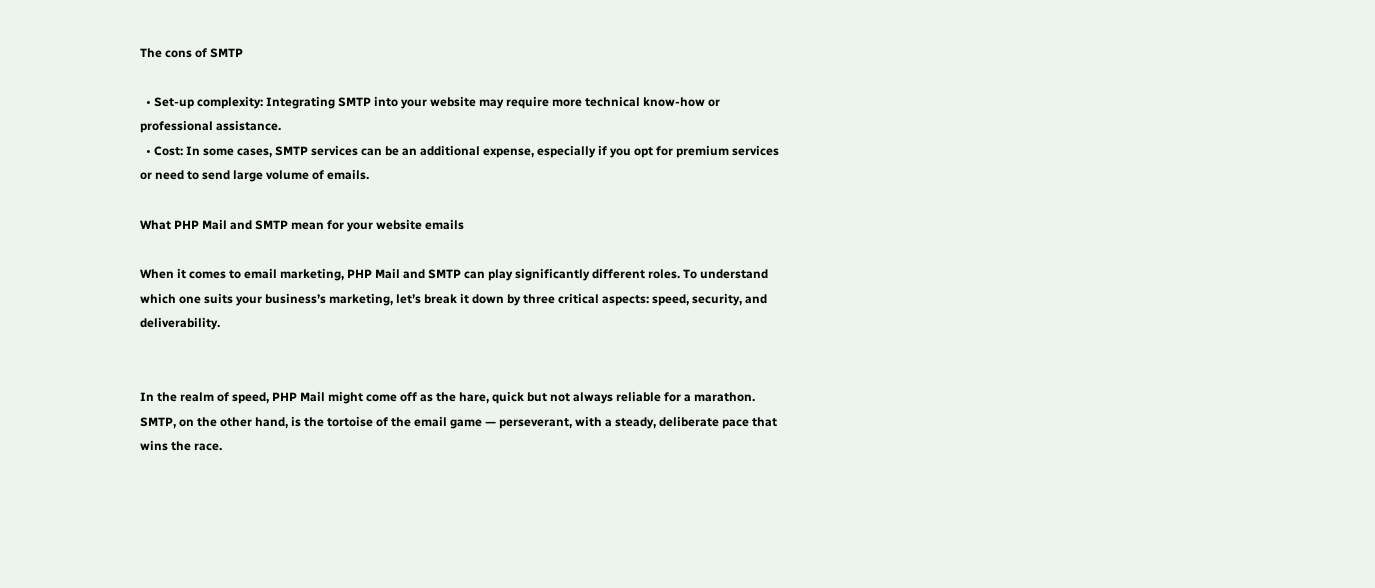The cons of SMTP

  • Set-up complexity: Integrating SMTP into your website may require more technical know-how or professional assistance.
  • Cost: In some cases, SMTP services can be an additional expense, especially if you opt for premium services or need to send large volume of emails.

What PHP Mail and SMTP mean for your website emails

When it comes to email marketing, PHP Mail and SMTP can play significantly different roles. To understand which one suits your business’s marketing, let’s break it down by three critical aspects: speed, security, and deliverability.


In the realm of speed, PHP Mail might come off as the hare, quick but not always reliable for a marathon. SMTP, on the other hand, is the tortoise of the email game — perseverant, with a steady, deliberate pace that wins the race.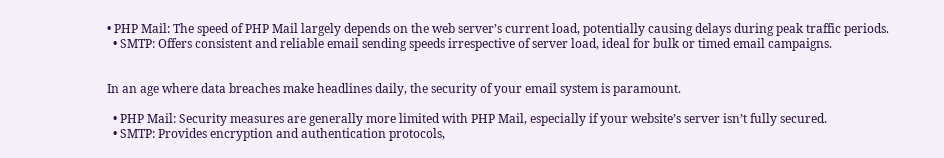• PHP Mail: The speed of PHP Mail largely depends on the web server’s current load, potentially causing delays during peak traffic periods.
  • SMTP: Offers consistent and reliable email sending speeds irrespective of server load, ideal for bulk or timed email campaigns.


In an age where data breaches make headlines daily, the security of your email system is paramount.

  • PHP Mail: Security measures are generally more limited with PHP Mail, especially if your website’s server isn’t fully secured.
  • SMTP: Provides encryption and authentication protocols,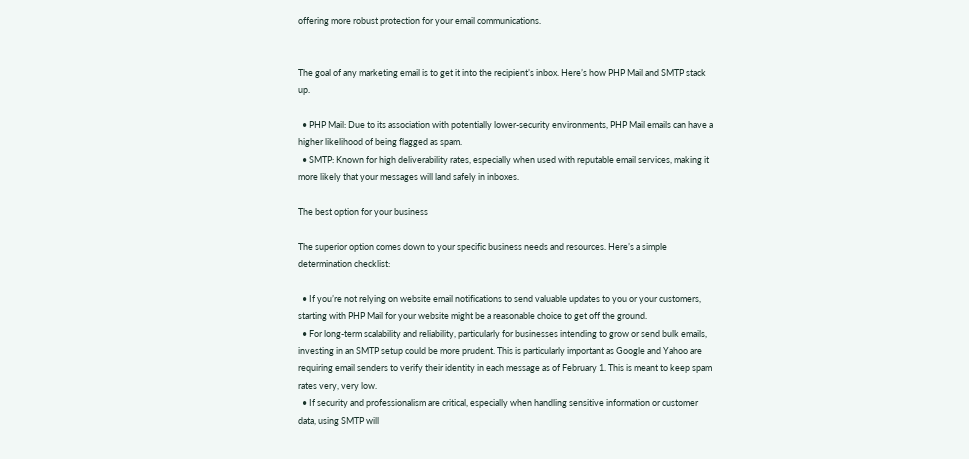offering more robust protection for your email communications.


The goal of any marketing email is to get it into the recipient’s inbox. Here’s how PHP Mail and SMTP stack up.

  • PHP Mail: Due to its association with potentially lower-security environments, PHP Mail emails can have a higher likelihood of being flagged as spam.
  • SMTP: Known for high deliverability rates, especially when used with reputable email services, making it more likely that your messages will land safely in inboxes.

The best option for your business

The superior option comes down to your specific business needs and resources. Here’s a simple determination checklist:

  • If you’re not relying on website email notifications to send valuable updates to you or your customers, starting with PHP Mail for your website might be a reasonable choice to get off the ground.
  • For long-term scalability and reliability, particularly for businesses intending to grow or send bulk emails, investing in an SMTP setup could be more prudent. This is particularly important as Google and Yahoo are requiring email senders to verify their identity in each message as of February 1. This is meant to keep spam rates very, very low.
  • If security and professionalism are critical, especially when handling sensitive information or customer data, using SMTP will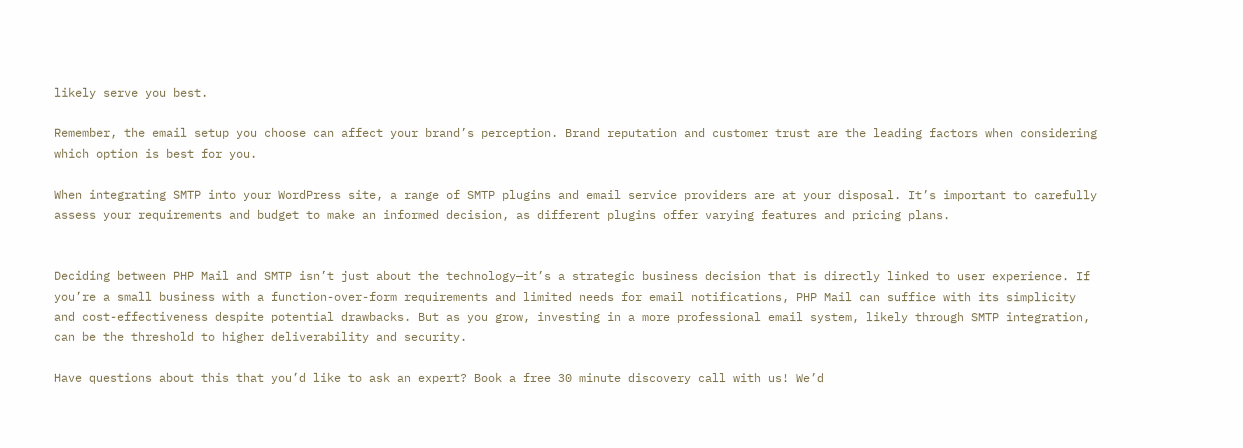likely serve you best.

Remember, the email setup you choose can affect your brand’s perception. Brand reputation and customer trust are the leading factors when considering which option is best for you.

When integrating SMTP into your WordPress site, a range of SMTP plugins and email service providers are at your disposal. It’s important to carefully assess your requirements and budget to make an informed decision, as different plugins offer varying features and pricing plans.


Deciding between PHP Mail and SMTP isn’t just about the technology—it’s a strategic business decision that is directly linked to user experience. If you’re a small business with a function-over-form requirements and limited needs for email notifications, PHP Mail can suffice with its simplicity and cost-effectiveness despite potential drawbacks. But as you grow, investing in a more professional email system, likely through SMTP integration, can be the threshold to higher deliverability and security.

Have questions about this that you’d like to ask an expert? Book a free 30 minute discovery call with us! We’d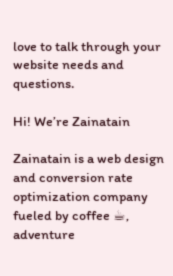love to talk through your website needs and questions.

Hi! We’re Zainatain

Zainatain is a web design and conversion rate optimization company fueled by coffee ☕, adventure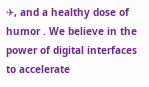✈, and a healthy dose of humor . We believe in the power of digital interfaces to accelerate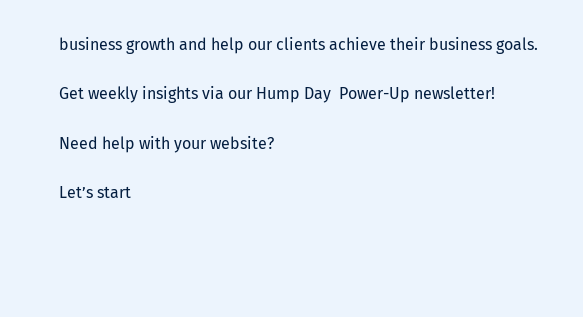business growth and help our clients achieve their business goals.

Get weekly insights via our Hump Day  Power-Up newsletter!

Need help with your website?

Let’s start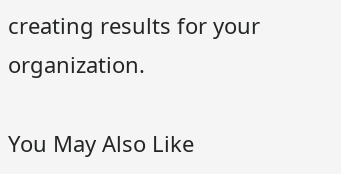creating results for your organization.

You May Also Like